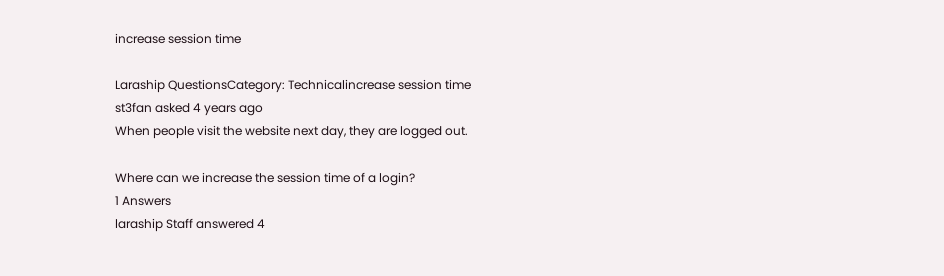increase session time

Laraship QuestionsCategory: Technicalincrease session time
st3fan asked 4 years ago
When people visit the website next day, they are logged out.

Where can we increase the session time of a login?
1 Answers
laraship Staff answered 4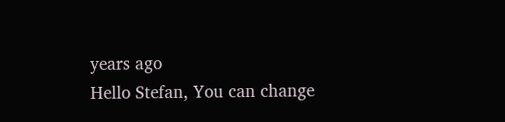years ago
Hello Stefan, You can change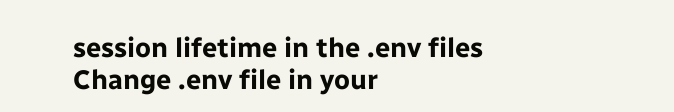session lifetime in the .env files Change .env file in your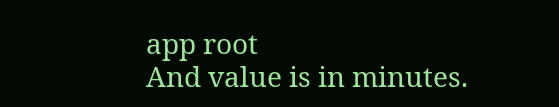app root
And value is in minutes.